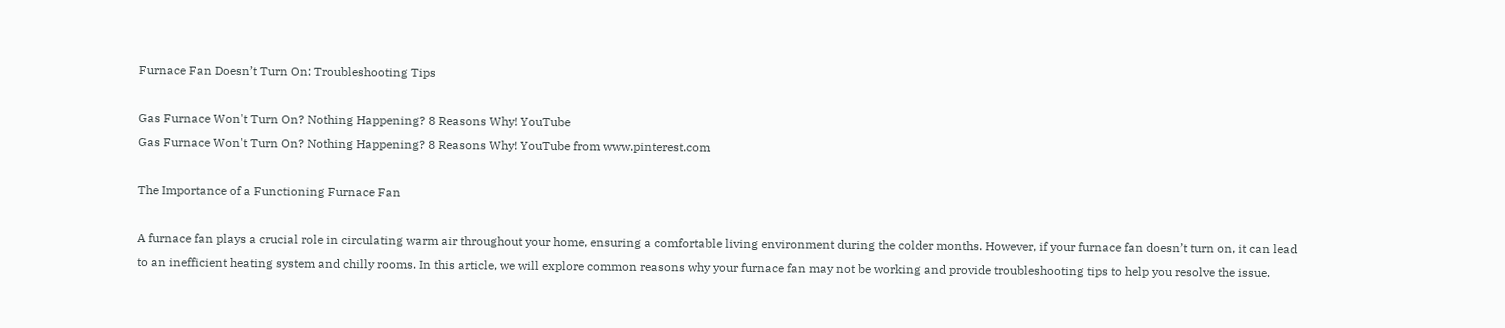Furnace Fan Doesn’t Turn On: Troubleshooting Tips

Gas Furnace Won't Turn On? Nothing Happening? 8 Reasons Why! YouTube
Gas Furnace Won't Turn On? Nothing Happening? 8 Reasons Why! YouTube from www.pinterest.com

The Importance of a Functioning Furnace Fan

A furnace fan plays a crucial role in circulating warm air throughout your home, ensuring a comfortable living environment during the colder months. However, if your furnace fan doesn’t turn on, it can lead to an inefficient heating system and chilly rooms. In this article, we will explore common reasons why your furnace fan may not be working and provide troubleshooting tips to help you resolve the issue.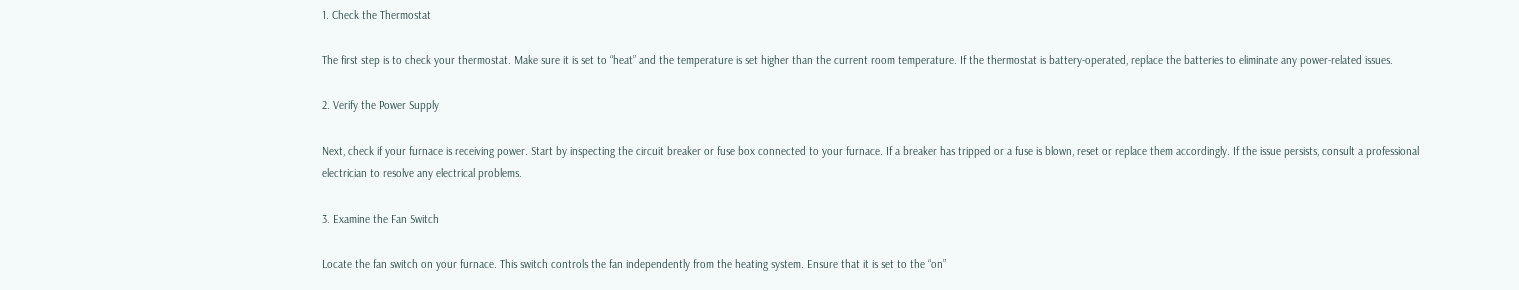1. Check the Thermostat

The first step is to check your thermostat. Make sure it is set to “heat” and the temperature is set higher than the current room temperature. If the thermostat is battery-operated, replace the batteries to eliminate any power-related issues.

2. Verify the Power Supply

Next, check if your furnace is receiving power. Start by inspecting the circuit breaker or fuse box connected to your furnace. If a breaker has tripped or a fuse is blown, reset or replace them accordingly. If the issue persists, consult a professional electrician to resolve any electrical problems.

3. Examine the Fan Switch

Locate the fan switch on your furnace. This switch controls the fan independently from the heating system. Ensure that it is set to the “on”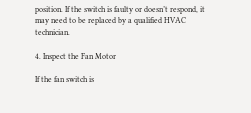position. If the switch is faulty or doesn’t respond, it may need to be replaced by a qualified HVAC technician.

4. Inspect the Fan Motor

If the fan switch is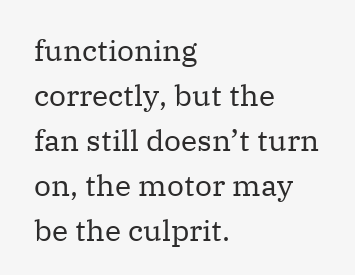functioning correctly, but the fan still doesn’t turn on, the motor may be the culprit.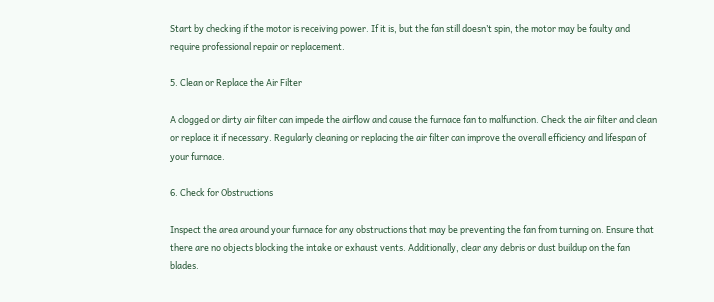Start by checking if the motor is receiving power. If it is, but the fan still doesn’t spin, the motor may be faulty and require professional repair or replacement.

5. Clean or Replace the Air Filter

A clogged or dirty air filter can impede the airflow and cause the furnace fan to malfunction. Check the air filter and clean or replace it if necessary. Regularly cleaning or replacing the air filter can improve the overall efficiency and lifespan of your furnace.

6. Check for Obstructions

Inspect the area around your furnace for any obstructions that may be preventing the fan from turning on. Ensure that there are no objects blocking the intake or exhaust vents. Additionally, clear any debris or dust buildup on the fan blades.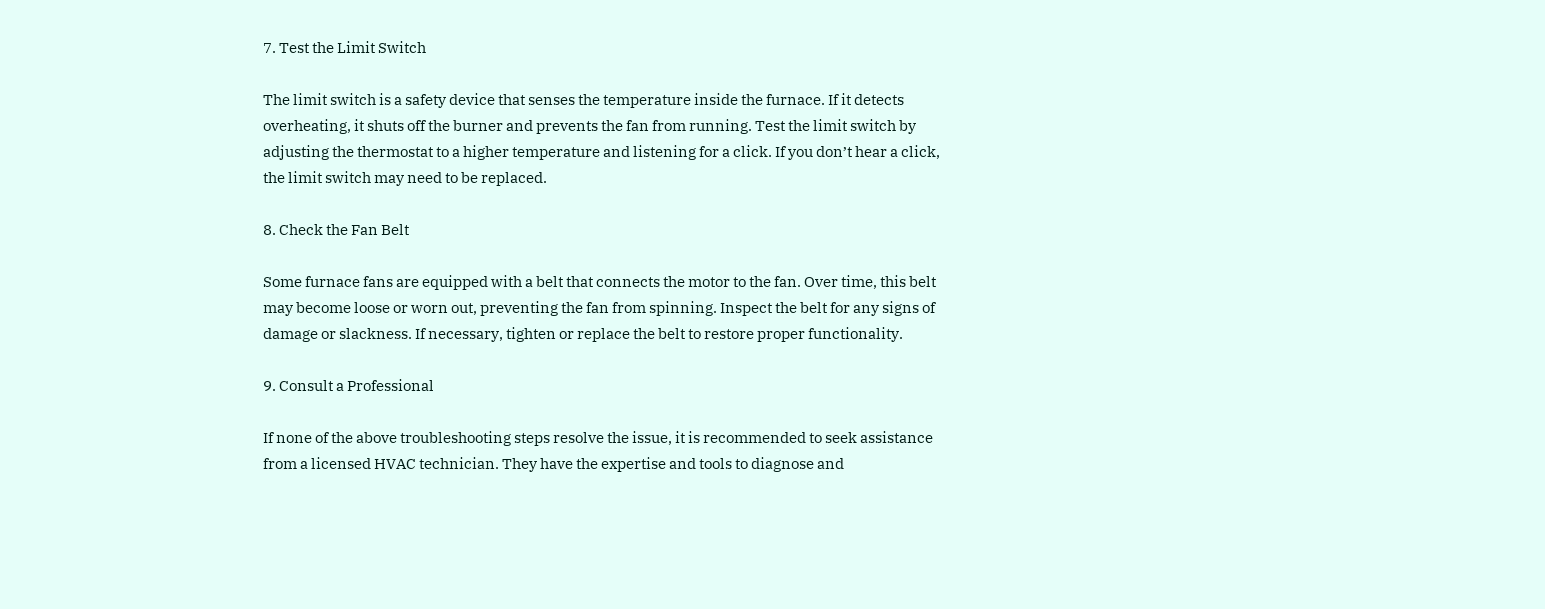7. Test the Limit Switch

The limit switch is a safety device that senses the temperature inside the furnace. If it detects overheating, it shuts off the burner and prevents the fan from running. Test the limit switch by adjusting the thermostat to a higher temperature and listening for a click. If you don’t hear a click, the limit switch may need to be replaced.

8. Check the Fan Belt

Some furnace fans are equipped with a belt that connects the motor to the fan. Over time, this belt may become loose or worn out, preventing the fan from spinning. Inspect the belt for any signs of damage or slackness. If necessary, tighten or replace the belt to restore proper functionality.

9. Consult a Professional

If none of the above troubleshooting steps resolve the issue, it is recommended to seek assistance from a licensed HVAC technician. They have the expertise and tools to diagnose and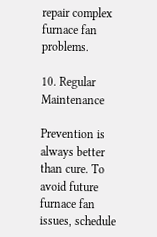repair complex furnace fan problems.

10. Regular Maintenance

Prevention is always better than cure. To avoid future furnace fan issues, schedule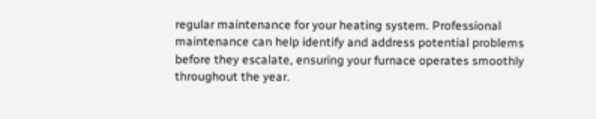regular maintenance for your heating system. Professional maintenance can help identify and address potential problems before they escalate, ensuring your furnace operates smoothly throughout the year.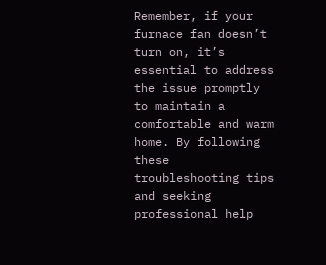Remember, if your furnace fan doesn’t turn on, it’s essential to address the issue promptly to maintain a comfortable and warm home. By following these troubleshooting tips and seeking professional help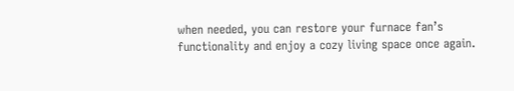when needed, you can restore your furnace fan’s functionality and enjoy a cozy living space once again.